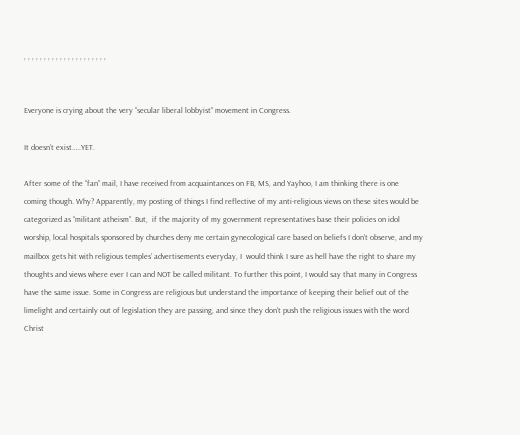, , , , , , , , , , , , , , , , , , , , ,


Everyone is crying about the very “secular liberal lobbyist” movement in Congress.

It doesn’t exist…..YET.

After some of the “fan” mail, I have received from acquaintances on FB, MS, and Yayhoo, I am thinking there is one coming though. Why? Apparently, my posting of things I find reflective of my anti-religious views on these sites would be categorized as “militant atheism”. But,  if the majority of my government representatives base their policies on idol worship, local hospitals sponsored by churches deny me certain gynecological care based on beliefs I don’t observe, and my mailbox gets hit with religious temples’ advertisements everyday, I  would think I sure as hell have the right to share my thoughts and views where ever I can and NOT be called militant. To further this point, I would say that many in Congress have the same issue. Some in Congress are religious but understand the importance of keeping their belief out of the limelight and certainly out of legislation they are passing, and since they don’t push the religious issues with the word Christ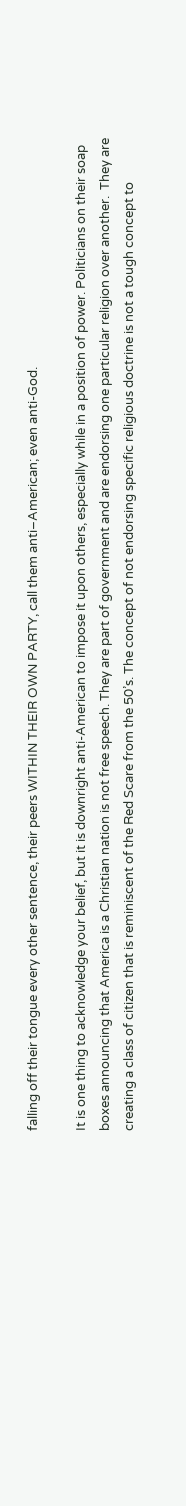falling off their tongue every other sentence, their peers WITHIN THEIR OWN PARTY, call them anti–American; even anti-God.

It is one thing to acknowledge your belief, but it is downright anti-American to impose it upon others, especially while in a position of power. Politicians on their soap boxes announcing that America is a Christian nation is not free speech. They are part of government and are endorsing one particular religion over another.  They are creating a class of citizen that is reminiscent of the Red Scare from the 50’s. The concept of not endorsing specific religious doctrine is not a tough concept to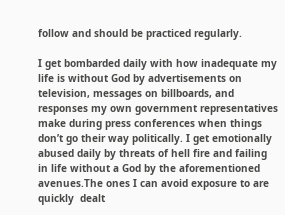follow and should be practiced regularly.

I get bombarded daily with how inadequate my life is without God by advertisements on television, messages on billboards, and responses my own government representatives make during press conferences when things don’t go their way politically. I get emotionally abused daily by threats of hell fire and failing in life without a God by the aforementioned avenues.The ones I can avoid exposure to are quickly  dealt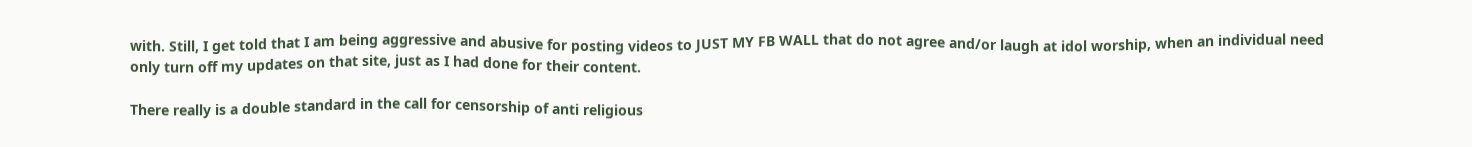with. Still, I get told that I am being aggressive and abusive for posting videos to JUST MY FB WALL that do not agree and/or laugh at idol worship, when an individual need only turn off my updates on that site, just as I had done for their content.

There really is a double standard in the call for censorship of anti religious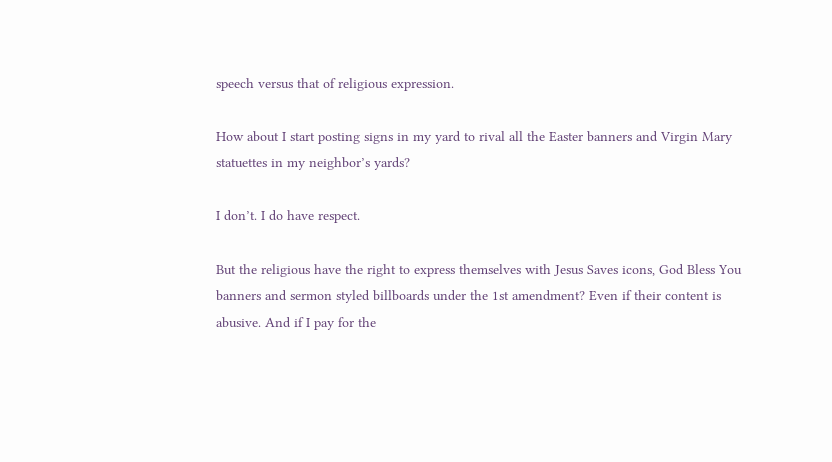speech versus that of religious expression.

How about I start posting signs in my yard to rival all the Easter banners and Virgin Mary statuettes in my neighbor’s yards?

I don’t. I do have respect.

But the religious have the right to express themselves with Jesus Saves icons, God Bless You banners and sermon styled billboards under the 1st amendment? Even if their content is abusive. And if I pay for the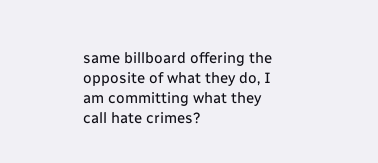same billboard offering the opposite of what they do, I am committing what they call hate crimes?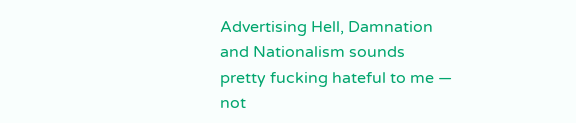Advertising Hell, Damnation and Nationalism sounds pretty fucking hateful to me —  not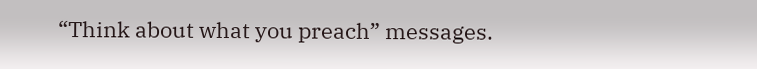“Think about what you preach” messages.